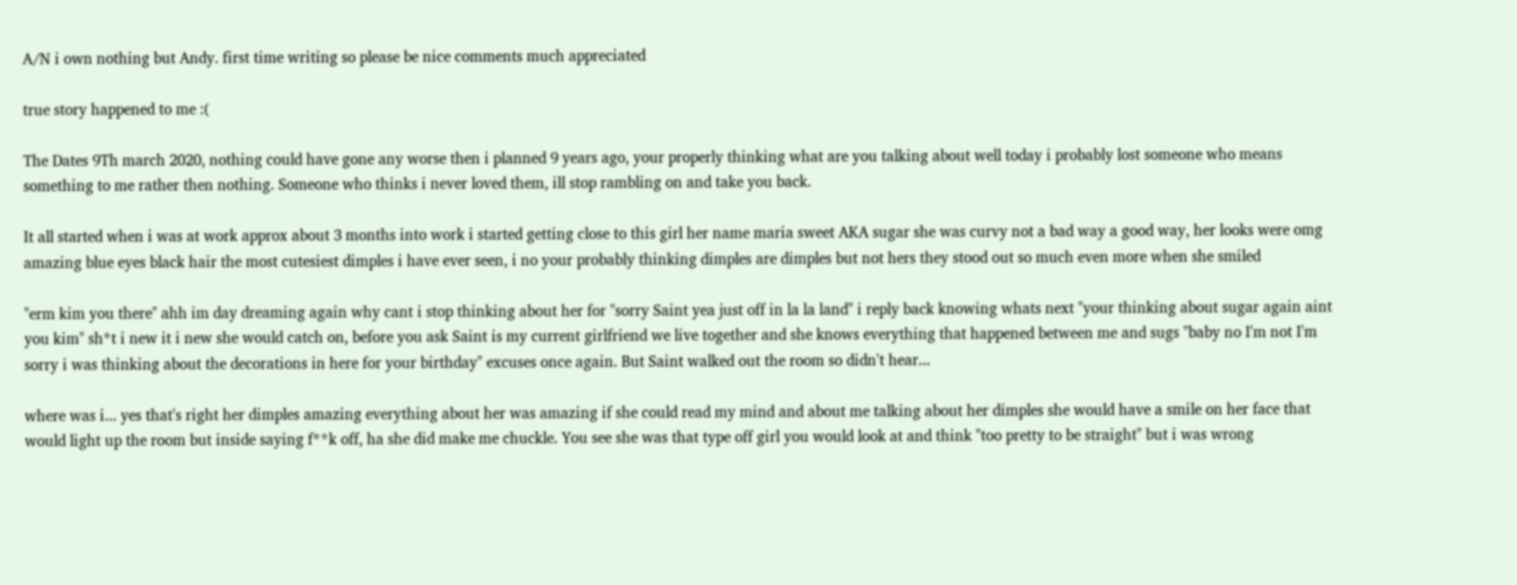A/N i own nothing but Andy. first time writing so please be nice comments much appreciated

true story happened to me :(

The Dates 9Th march 2020, nothing could have gone any worse then i planned 9 years ago, your properly thinking what are you talking about well today i probably lost someone who means something to me rather then nothing. Someone who thinks i never loved them, ill stop rambling on and take you back.

It all started when i was at work approx about 3 months into work i started getting close to this girl her name maria sweet AKA sugar she was curvy not a bad way a good way, her looks were omg amazing blue eyes black hair the most cutesiest dimples i have ever seen, i no your probably thinking dimples are dimples but not hers they stood out so much even more when she smiled

"erm kim you there" ahh im day dreaming again why cant i stop thinking about her for "sorry Saint yea just off in la la land" i reply back knowing whats next "your thinking about sugar again aint you kim" sh*t i new it i new she would catch on, before you ask Saint is my current girlfriend we live together and she knows everything that happened between me and sugs "baby no I'm not I'm sorry i was thinking about the decorations in here for your birthday" excuses once again. But Saint walked out the room so didn't hear...

where was i... yes that's right her dimples amazing everything about her was amazing if she could read my mind and about me talking about her dimples she would have a smile on her face that would light up the room but inside saying f**k off, ha she did make me chuckle. You see she was that type off girl you would look at and think "too pretty to be straight" but i was wrong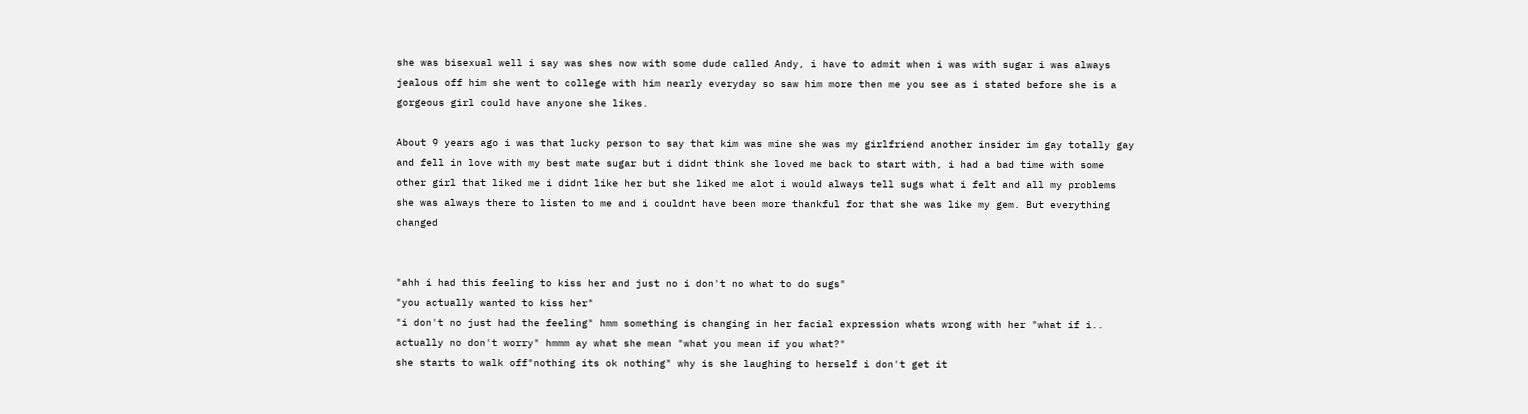she was bisexual well i say was shes now with some dude called Andy, i have to admit when i was with sugar i was always jealous off him she went to college with him nearly everyday so saw him more then me you see as i stated before she is a gorgeous girl could have anyone she likes.

About 9 years ago i was that lucky person to say that kim was mine she was my girlfriend another insider im gay totally gay and fell in love with my best mate sugar but i didnt think she loved me back to start with, i had a bad time with some other girl that liked me i didnt like her but she liked me alot i would always tell sugs what i felt and all my problems she was always there to listen to me and i couldnt have been more thankful for that she was like my gem. But everything changed


"ahh i had this feeling to kiss her and just no i don't no what to do sugs"
"you actually wanted to kiss her"
"i don't no just had the feeling" hmm something is changing in her facial expression whats wrong with her "what if i.. actually no don't worry" hmmm ay what she mean "what you mean if you what?"
she starts to walk off"nothing its ok nothing" why is she laughing to herself i don't get it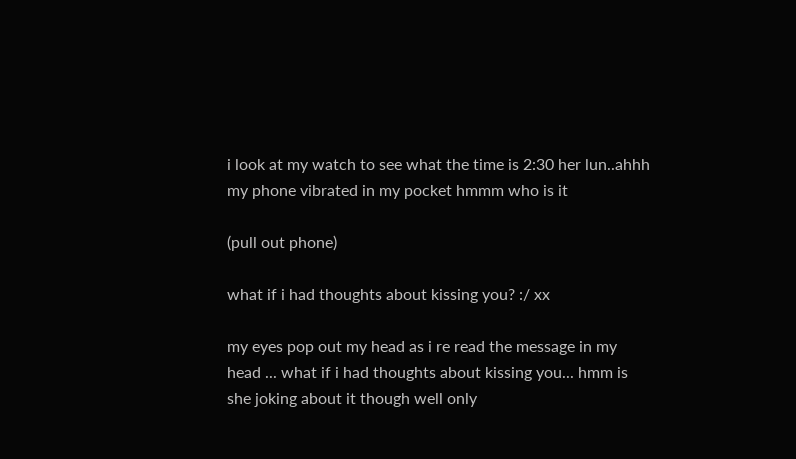i look at my watch to see what the time is 2:30 her lun..ahhh my phone vibrated in my pocket hmmm who is it

(pull out phone)

what if i had thoughts about kissing you? :/ xx

my eyes pop out my head as i re read the message in my head ... what if i had thoughts about kissing you... hmm is she joking about it though well only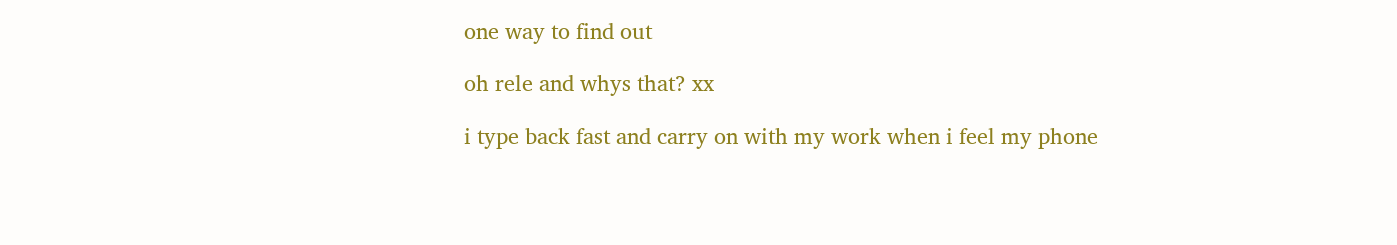one way to find out

oh rele and whys that? xx

i type back fast and carry on with my work when i feel my phone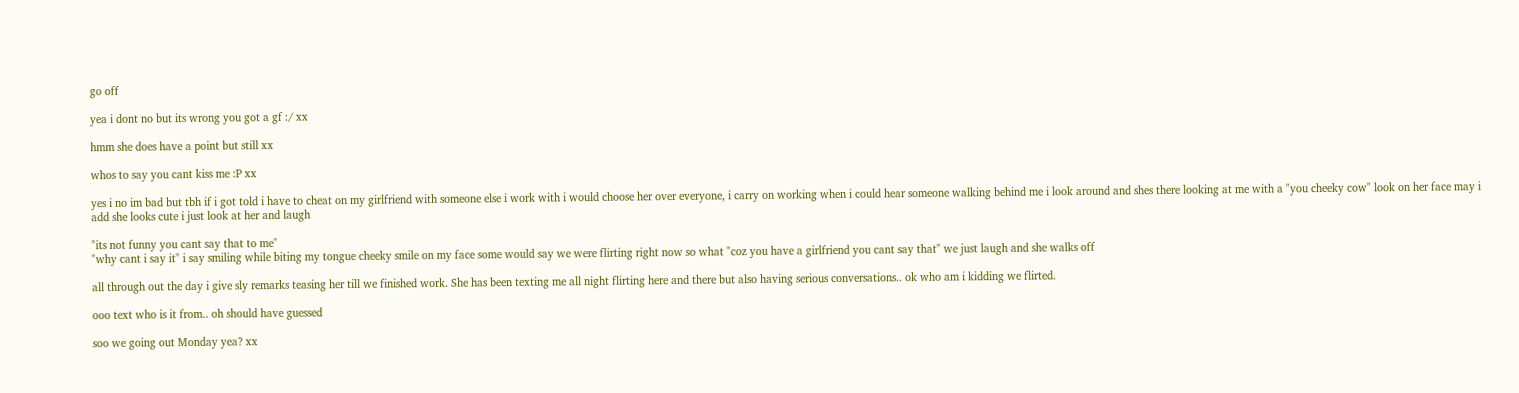go off

yea i dont no but its wrong you got a gf :/ xx

hmm she does have a point but still xx

whos to say you cant kiss me :P xx

yes i no im bad but tbh if i got told i have to cheat on my girlfriend with someone else i work with i would choose her over everyone, i carry on working when i could hear someone walking behind me i look around and shes there looking at me with a "you cheeky cow" look on her face may i add she looks cute i just look at her and laugh

"its not funny you cant say that to me"
"why cant i say it" i say smiling while biting my tongue cheeky smile on my face some would say we were flirting right now so what "coz you have a girlfriend you cant say that" we just laugh and she walks off

all through out the day i give sly remarks teasing her till we finished work. She has been texting me all night flirting here and there but also having serious conversations.. ok who am i kidding we flirted.

ooo text who is it from.. oh should have guessed

soo we going out Monday yea? xx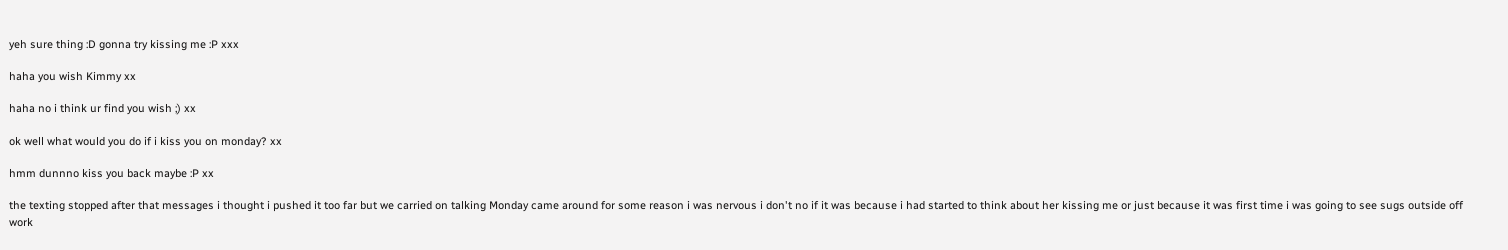yeh sure thing :D gonna try kissing me :P xxx

haha you wish Kimmy xx

haha no i think ur find you wish ;) xx

ok well what would you do if i kiss you on monday? xx

hmm dunnno kiss you back maybe :P xx

the texting stopped after that messages i thought i pushed it too far but we carried on talking Monday came around for some reason i was nervous i don't no if it was because i had started to think about her kissing me or just because it was first time i was going to see sugs outside off work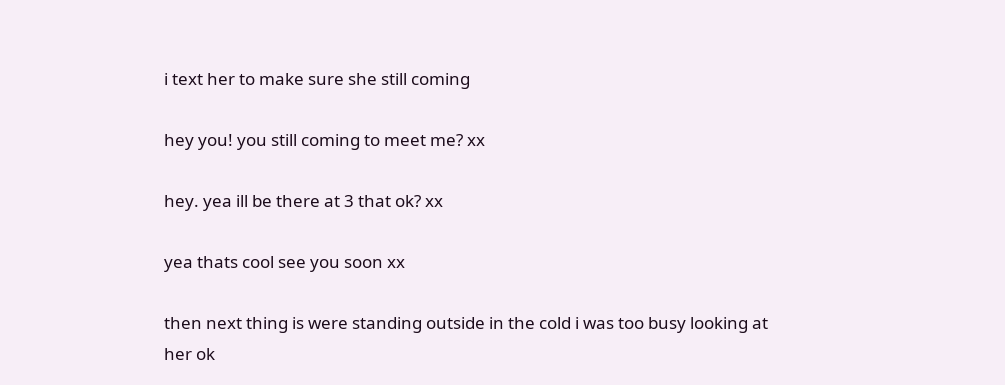i text her to make sure she still coming

hey you! you still coming to meet me? xx

hey. yea ill be there at 3 that ok? xx

yea thats cool see you soon xx

then next thing is were standing outside in the cold i was too busy looking at her ok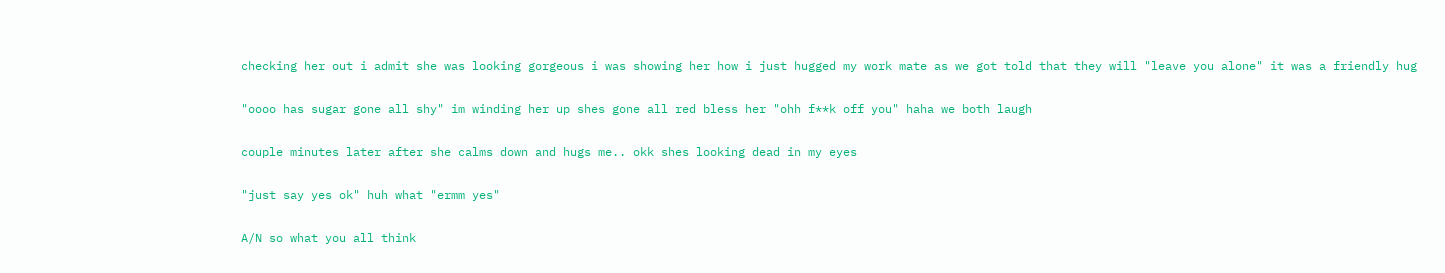checking her out i admit she was looking gorgeous i was showing her how i just hugged my work mate as we got told that they will "leave you alone" it was a friendly hug

"oooo has sugar gone all shy" im winding her up shes gone all red bless her "ohh f**k off you" haha we both laugh

couple minutes later after she calms down and hugs me.. okk shes looking dead in my eyes

"just say yes ok" huh what "ermm yes"

A/N so what you all think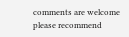comments are welcome please recommend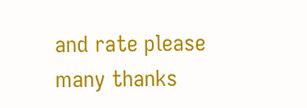and rate please many thanks